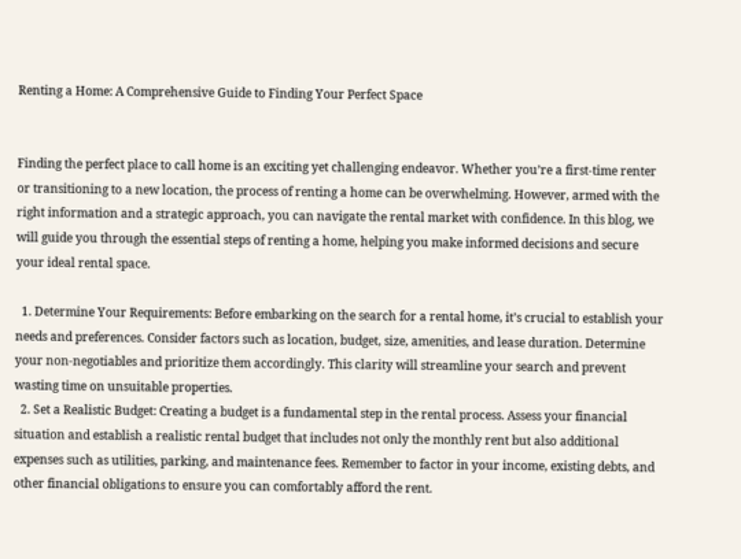Renting a Home: A Comprehensive Guide to Finding Your Perfect Space


Finding the perfect place to call home is an exciting yet challenging endeavor. Whether you’re a first-time renter or transitioning to a new location, the process of renting a home can be overwhelming. However, armed with the right information and a strategic approach, you can navigate the rental market with confidence. In this blog, we will guide you through the essential steps of renting a home, helping you make informed decisions and secure your ideal rental space.

  1. Determine Your Requirements: Before embarking on the search for a rental home, it’s crucial to establish your needs and preferences. Consider factors such as location, budget, size, amenities, and lease duration. Determine your non-negotiables and prioritize them accordingly. This clarity will streamline your search and prevent wasting time on unsuitable properties.
  2. Set a Realistic Budget: Creating a budget is a fundamental step in the rental process. Assess your financial situation and establish a realistic rental budget that includes not only the monthly rent but also additional expenses such as utilities, parking, and maintenance fees. Remember to factor in your income, existing debts, and other financial obligations to ensure you can comfortably afford the rent.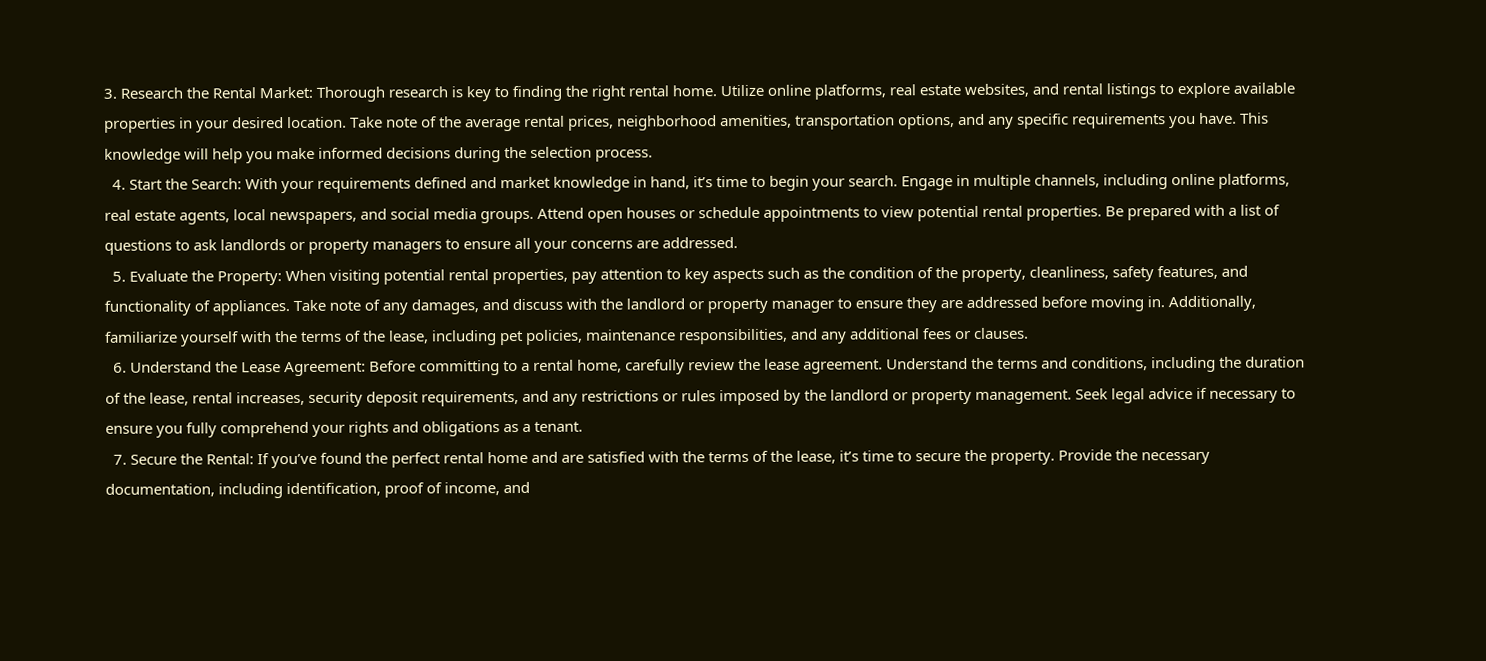3. Research the Rental Market: Thorough research is key to finding the right rental home. Utilize online platforms, real estate websites, and rental listings to explore available properties in your desired location. Take note of the average rental prices, neighborhood amenities, transportation options, and any specific requirements you have. This knowledge will help you make informed decisions during the selection process.
  4. Start the Search: With your requirements defined and market knowledge in hand, it’s time to begin your search. Engage in multiple channels, including online platforms, real estate agents, local newspapers, and social media groups. Attend open houses or schedule appointments to view potential rental properties. Be prepared with a list of questions to ask landlords or property managers to ensure all your concerns are addressed.
  5. Evaluate the Property: When visiting potential rental properties, pay attention to key aspects such as the condition of the property, cleanliness, safety features, and functionality of appliances. Take note of any damages, and discuss with the landlord or property manager to ensure they are addressed before moving in. Additionally, familiarize yourself with the terms of the lease, including pet policies, maintenance responsibilities, and any additional fees or clauses.
  6. Understand the Lease Agreement: Before committing to a rental home, carefully review the lease agreement. Understand the terms and conditions, including the duration of the lease, rental increases, security deposit requirements, and any restrictions or rules imposed by the landlord or property management. Seek legal advice if necessary to ensure you fully comprehend your rights and obligations as a tenant.
  7. Secure the Rental: If you’ve found the perfect rental home and are satisfied with the terms of the lease, it’s time to secure the property. Provide the necessary documentation, including identification, proof of income, and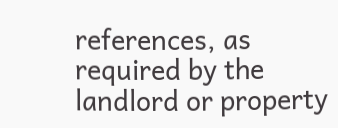references, as required by the landlord or property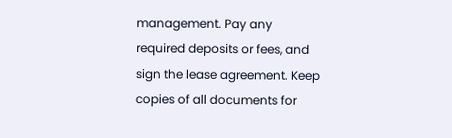management. Pay any required deposits or fees, and sign the lease agreement. Keep copies of all documents for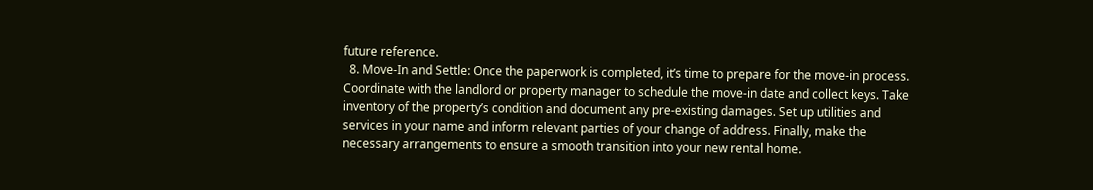future reference.
  8. Move-In and Settle: Once the paperwork is completed, it’s time to prepare for the move-in process. Coordinate with the landlord or property manager to schedule the move-in date and collect keys. Take inventory of the property’s condition and document any pre-existing damages. Set up utilities and services in your name and inform relevant parties of your change of address. Finally, make the necessary arrangements to ensure a smooth transition into your new rental home.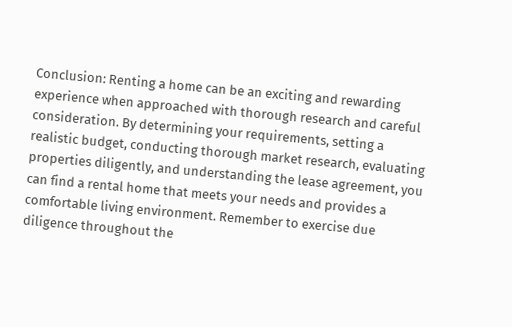Conclusion: Renting a home can be an exciting and rewarding experience when approached with thorough research and careful consideration. By determining your requirements, setting a realistic budget, conducting thorough market research, evaluating properties diligently, and understanding the lease agreement, you can find a rental home that meets your needs and provides a comfortable living environment. Remember to exercise due diligence throughout the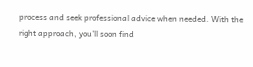process and seek professional advice when needed. With the right approach, you’ll soon find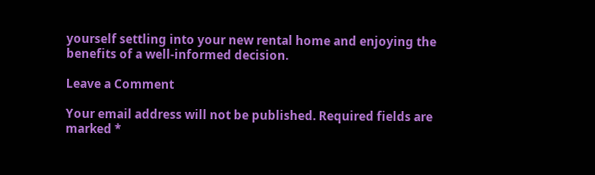yourself settling into your new rental home and enjoying the benefits of a well-informed decision.

Leave a Comment

Your email address will not be published. Required fields are marked *